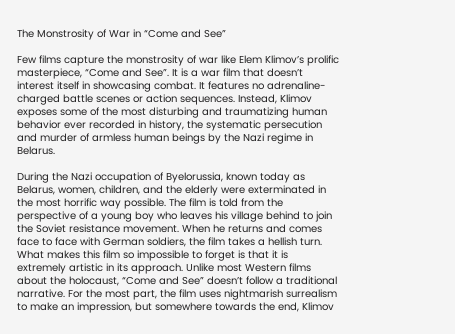The Monstrosity of War in “Come and See”

Few films capture the monstrosity of war like Elem Klimov’s prolific masterpiece, “Come and See”. It is a war film that doesn’t interest itself in showcasing combat. It features no adrenaline-charged battle scenes or action sequences. Instead, Klimov exposes some of the most disturbing and traumatizing human behavior ever recorded in history, the systematic persecution and murder of armless human beings by the Nazi regime in Belarus.

During the Nazi occupation of Byelorussia, known today as Belarus, women, children, and the elderly were exterminated in the most horrific way possible. The film is told from the perspective of a young boy who leaves his village behind to join the Soviet resistance movement. When he returns and comes face to face with German soldiers, the film takes a hellish turn. What makes this film so impossible to forget is that it is extremely artistic in its approach. Unlike most Western films about the holocaust, “Come and See” doesn’t follow a traditional narrative. For the most part, the film uses nightmarish surrealism to make an impression, but somewhere towards the end, Klimov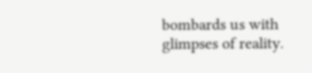bombards us with glimpses of reality.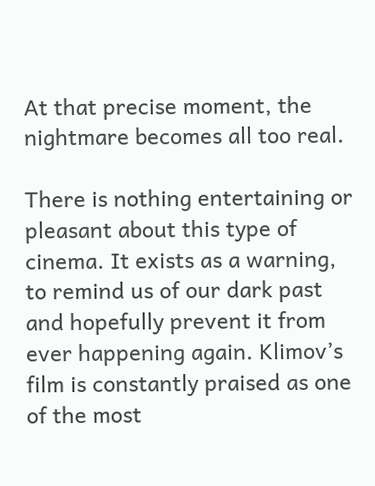At that precise moment, the nightmare becomes all too real.

There is nothing entertaining or pleasant about this type of cinema. It exists as a warning, to remind us of our dark past and hopefully prevent it from ever happening again. Klimov’s film is constantly praised as one of the most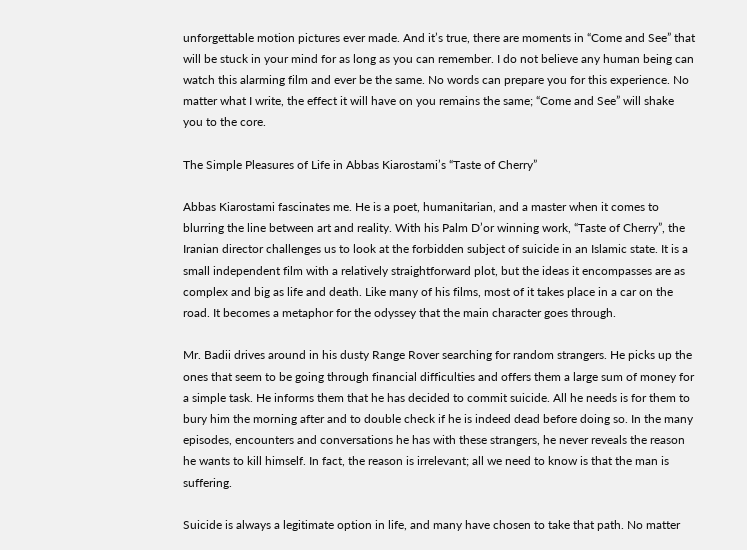unforgettable motion pictures ever made. And it’s true, there are moments in “Come and See” that will be stuck in your mind for as long as you can remember. I do not believe any human being can watch this alarming film and ever be the same. No words can prepare you for this experience. No matter what I write, the effect it will have on you remains the same; “Come and See” will shake you to the core.

The Simple Pleasures of Life in Abbas Kiarostami’s “Taste of Cherry”

Abbas Kiarostami fascinates me. He is a poet, humanitarian, and a master when it comes to blurring the line between art and reality. With his Palm D’or winning work, “Taste of Cherry”, the Iranian director challenges us to look at the forbidden subject of suicide in an Islamic state. It is a small independent film with a relatively straightforward plot, but the ideas it encompasses are as complex and big as life and death. Like many of his films, most of it takes place in a car on the road. It becomes a metaphor for the odyssey that the main character goes through.

Mr. Badii drives around in his dusty Range Rover searching for random strangers. He picks up the ones that seem to be going through financial difficulties and offers them a large sum of money for a simple task. He informs them that he has decided to commit suicide. All he needs is for them to bury him the morning after and to double check if he is indeed dead before doing so. In the many episodes, encounters and conversations he has with these strangers, he never reveals the reason he wants to kill himself. In fact, the reason is irrelevant; all we need to know is that the man is suffering.

Suicide is always a legitimate option in life, and many have chosen to take that path. No matter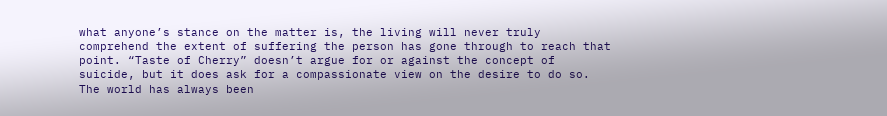what anyone’s stance on the matter is, the living will never truly comprehend the extent of suffering the person has gone through to reach that point. “Taste of Cherry” doesn’t argue for or against the concept of suicide, but it does ask for a compassionate view on the desire to do so. The world has always been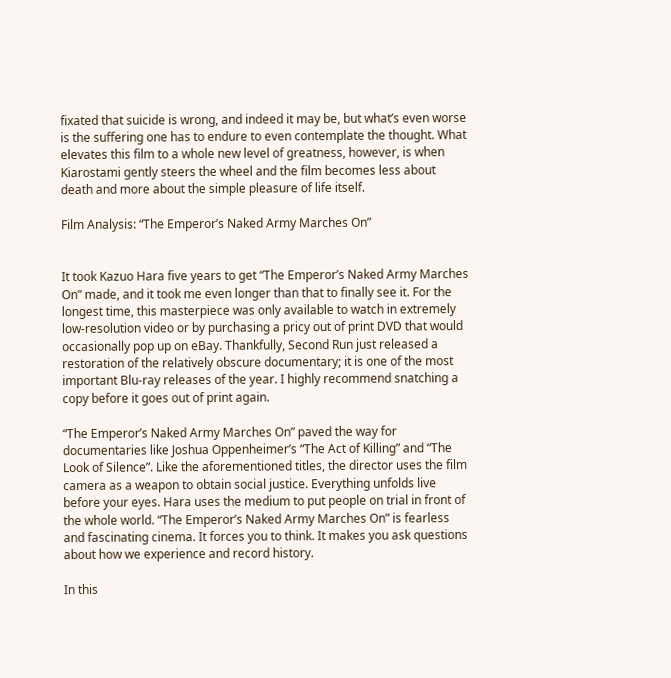fixated that suicide is wrong, and indeed it may be, but what’s even worse is the suffering one has to endure to even contemplate the thought. What elevates this film to a whole new level of greatness, however, is when Kiarostami gently steers the wheel and the film becomes less about death and more about the simple pleasure of life itself.

Film Analysis: “The Emperor’s Naked Army Marches On”


It took Kazuo Hara five years to get “The Emperor’s Naked Army Marches On” made, and it took me even longer than that to finally see it. For the longest time, this masterpiece was only available to watch in extremely low-resolution video or by purchasing a pricy out of print DVD that would occasionally pop up on eBay. Thankfully, Second Run just released a restoration of the relatively obscure documentary; it is one of the most important Blu-ray releases of the year. I highly recommend snatching a copy before it goes out of print again.

“The Emperor’s Naked Army Marches On” paved the way for documentaries like Joshua Oppenheimer’s “The Act of Killing” and “The Look of Silence”. Like the aforementioned titles, the director uses the film camera as a weapon to obtain social justice. Everything unfolds live before your eyes. Hara uses the medium to put people on trial in front of the whole world. “The Emperor’s Naked Army Marches On” is fearless and fascinating cinema. It forces you to think. It makes you ask questions about how we experience and record history.

In this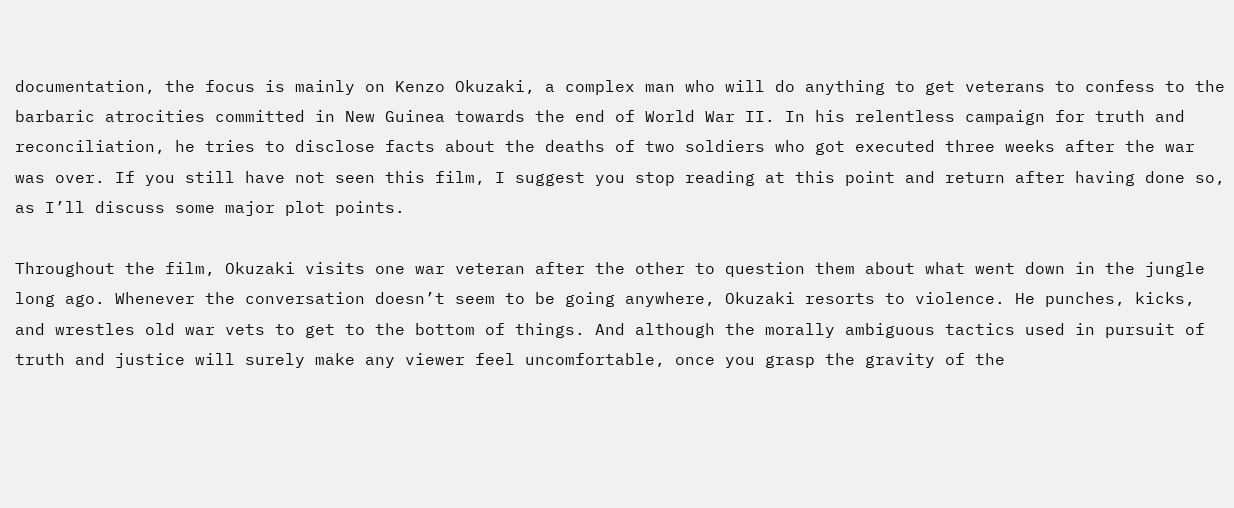documentation, the focus is mainly on Kenzo Okuzaki, a complex man who will do anything to get veterans to confess to the barbaric atrocities committed in New Guinea towards the end of World War II. In his relentless campaign for truth and reconciliation, he tries to disclose facts about the deaths of two soldiers who got executed three weeks after the war was over. If you still have not seen this film, I suggest you stop reading at this point and return after having done so, as I’ll discuss some major plot points.

Throughout the film, Okuzaki visits one war veteran after the other to question them about what went down in the jungle long ago. Whenever the conversation doesn’t seem to be going anywhere, Okuzaki resorts to violence. He punches, kicks, and wrestles old war vets to get to the bottom of things. And although the morally ambiguous tactics used in pursuit of truth and justice will surely make any viewer feel uncomfortable, once you grasp the gravity of the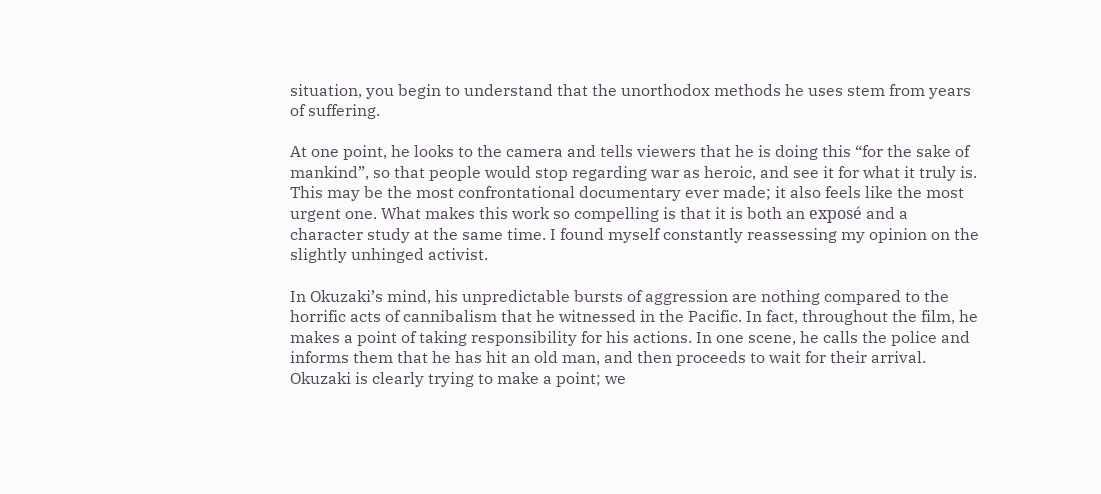situation, you begin to understand that the unorthodox methods he uses stem from years of suffering.

At one point, he looks to the camera and tells viewers that he is doing this “for the sake of mankind”, so that people would stop regarding war as heroic, and see it for what it truly is. This may be the most confrontational documentary ever made; it also feels like the most urgent one. What makes this work so compelling is that it is both an exposé and a character study at the same time. I found myself constantly reassessing my opinion on the slightly unhinged activist.

In Okuzaki’s mind, his unpredictable bursts of aggression are nothing compared to the horrific acts of cannibalism that he witnessed in the Pacific. In fact, throughout the film, he makes a point of taking responsibility for his actions. In one scene, he calls the police and informs them that he has hit an old man, and then proceeds to wait for their arrival. Okuzaki is clearly trying to make a point; we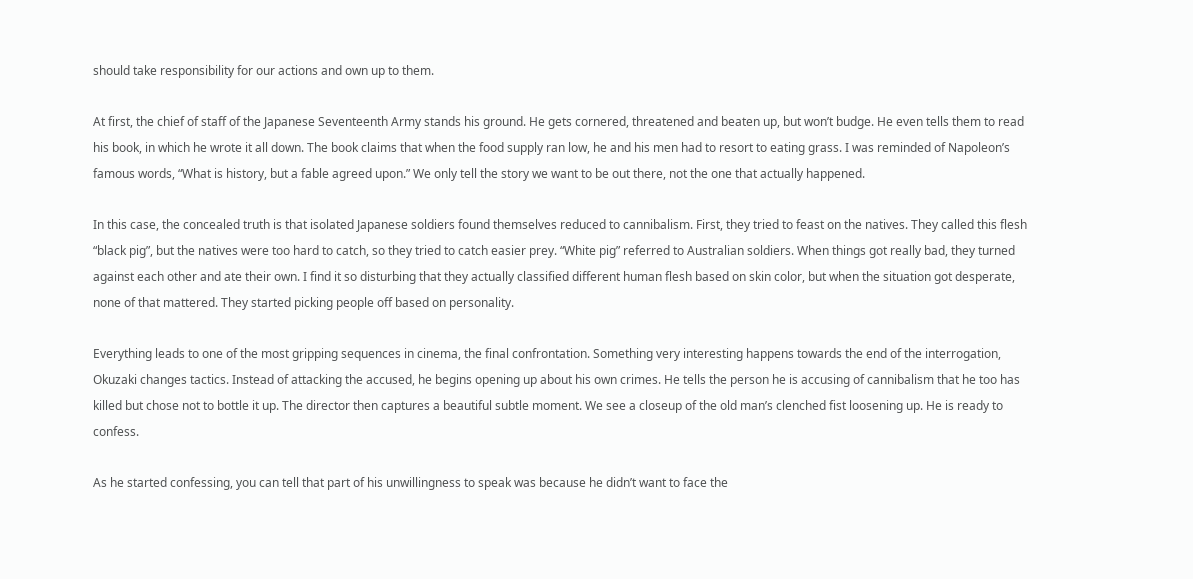should take responsibility for our actions and own up to them.

At first, the chief of staff of the Japanese Seventeenth Army stands his ground. He gets cornered, threatened and beaten up, but won’t budge. He even tells them to read his book, in which he wrote it all down. The book claims that when the food supply ran low, he and his men had to resort to eating grass. I was reminded of Napoleon’s famous words, “What is history, but a fable agreed upon.” We only tell the story we want to be out there, not the one that actually happened.

In this case, the concealed truth is that isolated Japanese soldiers found themselves reduced to cannibalism. First, they tried to feast on the natives. They called this flesh “black pig”, but the natives were too hard to catch, so they tried to catch easier prey. “White pig” referred to Australian soldiers. When things got really bad, they turned against each other and ate their own. I find it so disturbing that they actually classified different human flesh based on skin color, but when the situation got desperate, none of that mattered. They started picking people off based on personality.

Everything leads to one of the most gripping sequences in cinema, the final confrontation. Something very interesting happens towards the end of the interrogation, Okuzaki changes tactics. Instead of attacking the accused, he begins opening up about his own crimes. He tells the person he is accusing of cannibalism that he too has killed but chose not to bottle it up. The director then captures a beautiful subtle moment. We see a closeup of the old man’s clenched fist loosening up. He is ready to confess.

As he started confessing, you can tell that part of his unwillingness to speak was because he didn’t want to face the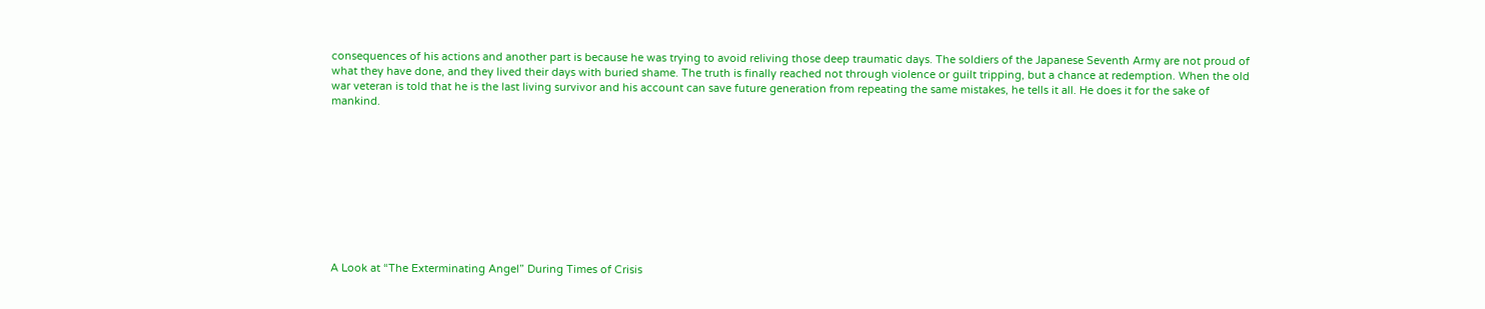consequences of his actions and another part is because he was trying to avoid reliving those deep traumatic days. The soldiers of the Japanese Seventh Army are not proud of what they have done, and they lived their days with buried shame. The truth is finally reached not through violence or guilt tripping, but a chance at redemption. When the old war veteran is told that he is the last living survivor and his account can save future generation from repeating the same mistakes, he tells it all. He does it for the sake of mankind.










A Look at “The Exterminating Angel” During Times of Crisis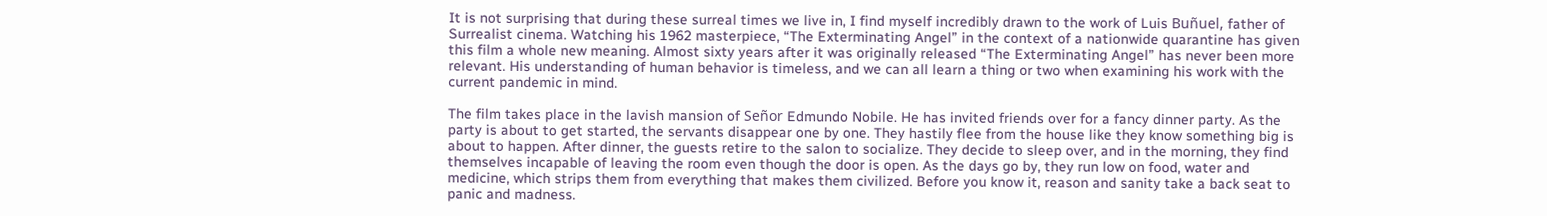It is not surprising that during these surreal times we live in, I find myself incredibly drawn to the work of Luis Buñuel, father of Surrealist cinema. Watching his 1962 masterpiece, “The Exterminating Angel” in the context of a nationwide quarantine has given this film a whole new meaning. Almost sixty years after it was originally released “The Exterminating Angel” has never been more relevant. His understanding of human behavior is timeless, and we can all learn a thing or two when examining his work with the current pandemic in mind.

The film takes place in the lavish mansion of Señor Edmundo Nobile. He has invited friends over for a fancy dinner party. As the party is about to get started, the servants disappear one by one. They hastily flee from the house like they know something big is about to happen. After dinner, the guests retire to the salon to socialize. They decide to sleep over, and in the morning, they find themselves incapable of leaving the room even though the door is open. As the days go by, they run low on food, water and medicine, which strips them from everything that makes them civilized. Before you know it, reason and sanity take a back seat to panic and madness.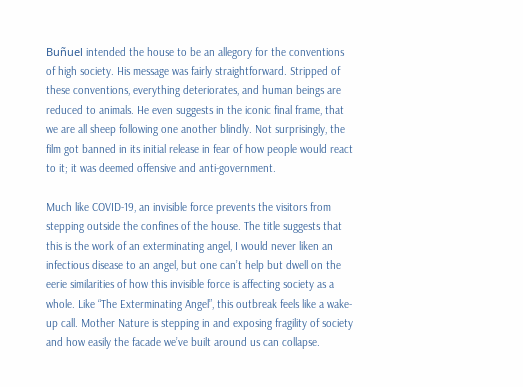Buñuel intended the house to be an allegory for the conventions of high society. His message was fairly straightforward. Stripped of these conventions, everything deteriorates, and human beings are reduced to animals. He even suggests in the iconic final frame, that we are all sheep following one another blindly. Not surprisingly, the film got banned in its initial release in fear of how people would react to it; it was deemed offensive and anti-government.

Much like COVID-19, an invisible force prevents the visitors from stepping outside the confines of the house. The title suggests that this is the work of an exterminating angel, I would never liken an infectious disease to an angel, but one can’t help but dwell on the eerie similarities of how this invisible force is affecting society as a whole. Like “The Exterminating Angel”, this outbreak feels like a wake-up call. Mother Nature is stepping in and exposing fragility of society and how easily the facade we’ve built around us can collapse.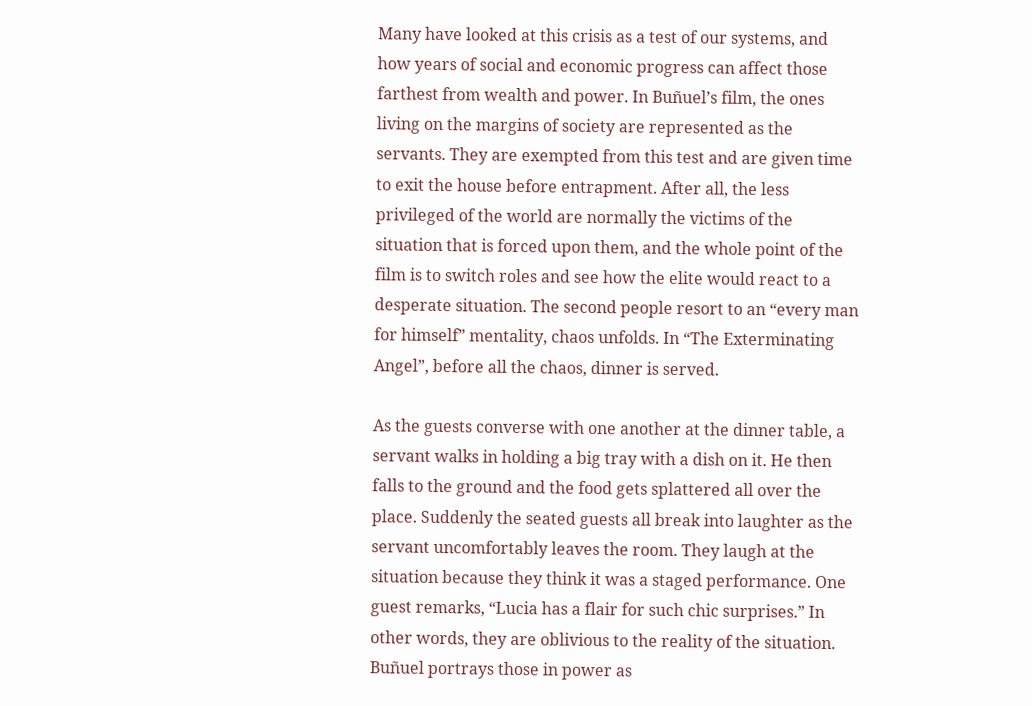Many have looked at this crisis as a test of our systems, and how years of social and economic progress can affect those farthest from wealth and power. In Buñuel’s film, the ones living on the margins of society are represented as the servants. They are exempted from this test and are given time to exit the house before entrapment. After all, the less privileged of the world are normally the victims of the situation that is forced upon them, and the whole point of the film is to switch roles and see how the elite would react to a desperate situation. The second people resort to an “every man for himself” mentality, chaos unfolds. In “The Exterminating Angel”, before all the chaos, dinner is served.

As the guests converse with one another at the dinner table, a servant walks in holding a big tray with a dish on it. He then falls to the ground and the food gets splattered all over the place. Suddenly the seated guests all break into laughter as the servant uncomfortably leaves the room. They laugh at the situation because they think it was a staged performance. One guest remarks, “Lucia has a flair for such chic surprises.” In other words, they are oblivious to the reality of the situation. Buñuel portrays those in power as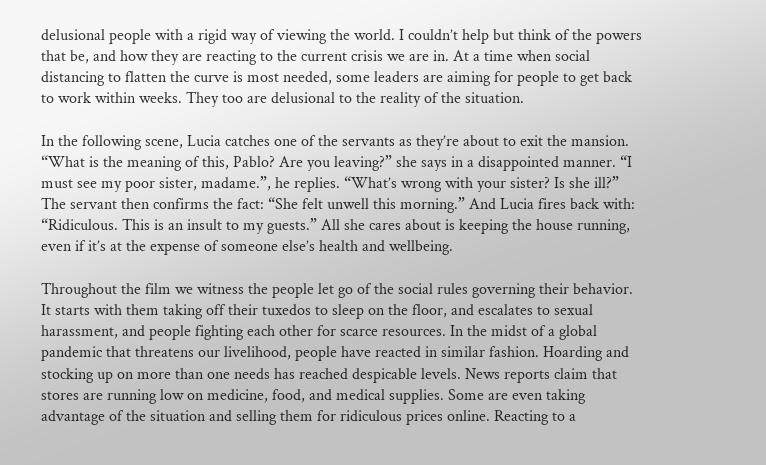delusional people with a rigid way of viewing the world. I couldn’t help but think of the powers that be, and how they are reacting to the current crisis we are in. At a time when social distancing to flatten the curve is most needed, some leaders are aiming for people to get back to work within weeks. They too are delusional to the reality of the situation.

In the following scene, Lucia catches one of the servants as they’re about to exit the mansion. “What is the meaning of this, Pablo? Are you leaving?” she says in a disappointed manner. “I must see my poor sister, madame.”, he replies. “What’s wrong with your sister? Is she ill?” The servant then confirms the fact: “She felt unwell this morning.” And Lucia fires back with: “Ridiculous. This is an insult to my guests.” All she cares about is keeping the house running, even if it’s at the expense of someone else’s health and wellbeing.

Throughout the film we witness the people let go of the social rules governing their behavior. It starts with them taking off their tuxedos to sleep on the floor, and escalates to sexual harassment, and people fighting each other for scarce resources. In the midst of a global pandemic that threatens our livelihood, people have reacted in similar fashion. Hoarding and stocking up on more than one needs has reached despicable levels. News reports claim that stores are running low on medicine, food, and medical supplies. Some are even taking advantage of the situation and selling them for ridiculous prices online. Reacting to a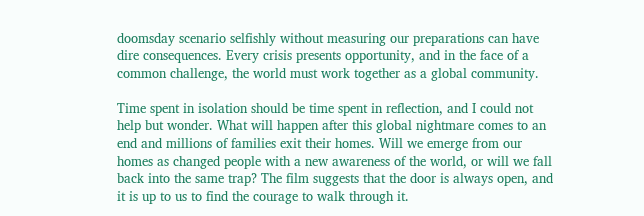doomsday scenario selfishly without measuring our preparations can have dire consequences. Every crisis presents opportunity, and in the face of a common challenge, the world must work together as a global community.

Time spent in isolation should be time spent in reflection, and I could not help but wonder. What will happen after this global nightmare comes to an end and millions of families exit their homes. Will we emerge from our homes as changed people with a new awareness of the world, or will we fall back into the same trap? The film suggests that the door is always open, and it is up to us to find the courage to walk through it.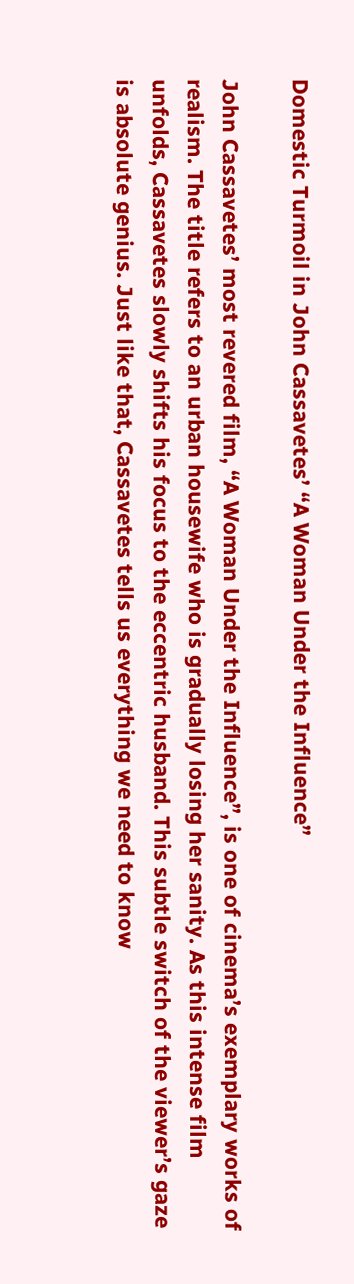Domestic Turmoil in John Cassavetes’ “A Woman Under the Influence”

John Cassavetes’ most revered film, “A Woman Under the Influence”, is one of cinema’s exemplary works of realism. The title refers to an urban housewife who is gradually losing her sanity. As this intense film unfolds, Cassavetes slowly shifts his focus to the eccentric husband. This subtle switch of the viewer’s gaze is absolute genius. Just like that, Cassavetes tells us everything we need to know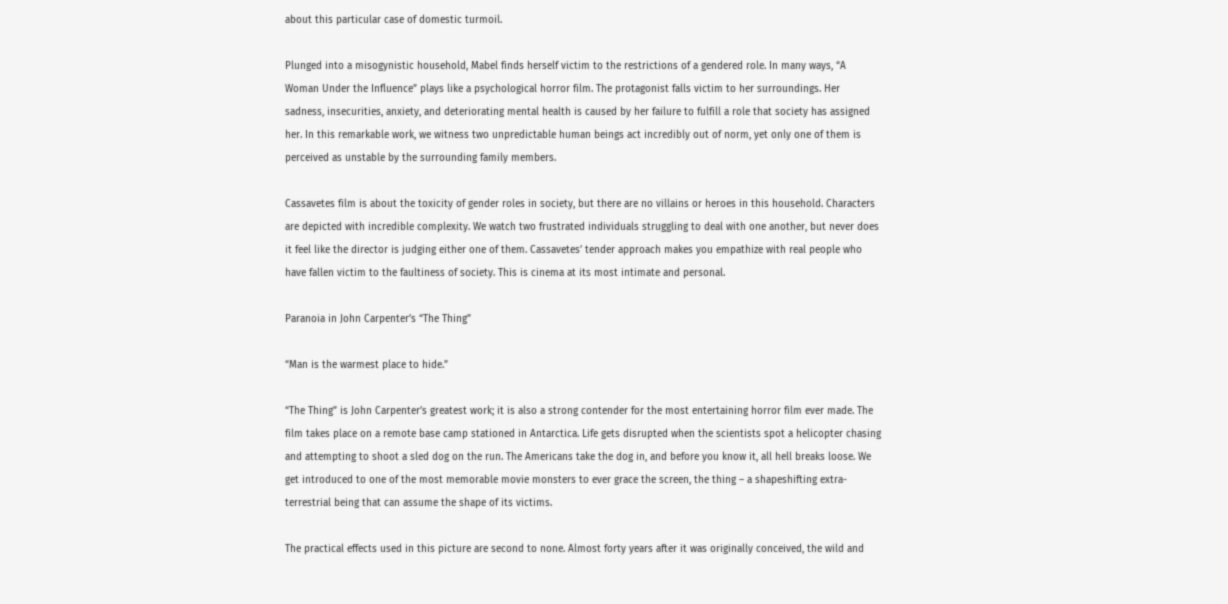about this particular case of domestic turmoil.

Plunged into a misogynistic household, Mabel finds herself victim to the restrictions of a gendered role. In many ways, “A Woman Under the Influence” plays like a psychological horror film. The protagonist falls victim to her surroundings. Her sadness, insecurities, anxiety, and deteriorating mental health is caused by her failure to fulfill a role that society has assigned her. In this remarkable work, we witness two unpredictable human beings act incredibly out of norm, yet only one of them is perceived as unstable by the surrounding family members.

Cassavetes film is about the toxicity of gender roles in society, but there are no villains or heroes in this household. Characters are depicted with incredible complexity. We watch two frustrated individuals struggling to deal with one another, but never does it feel like the director is judging either one of them. Cassavetes’ tender approach makes you empathize with real people who have fallen victim to the faultiness of society. This is cinema at its most intimate and personal.

Paranoia in John Carpenter’s “The Thing”

“Man is the warmest place to hide.”

“The Thing” is John Carpenter’s greatest work; it is also a strong contender for the most entertaining horror film ever made. The film takes place on a remote base camp stationed in Antarctica. Life gets disrupted when the scientists spot a helicopter chasing and attempting to shoot a sled dog on the run. The Americans take the dog in, and before you know it, all hell breaks loose. We get introduced to one of the most memorable movie monsters to ever grace the screen, the thing – a shapeshifting extra-terrestrial being that can assume the shape of its victims.

The practical effects used in this picture are second to none. Almost forty years after it was originally conceived, the wild and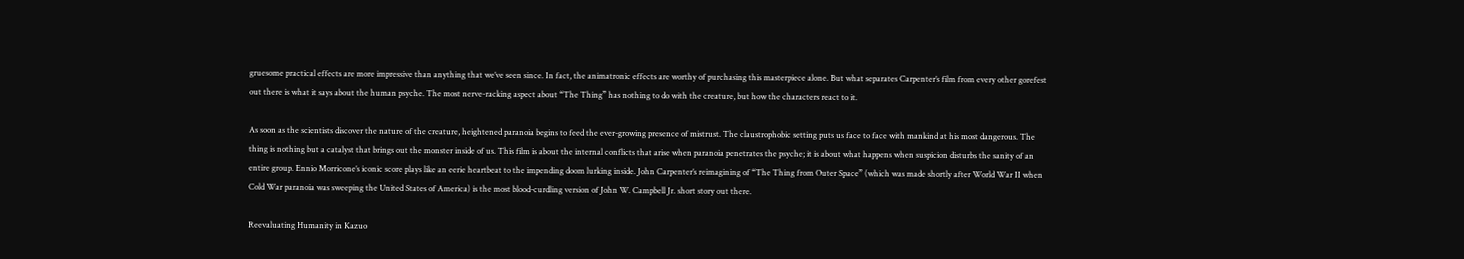gruesome practical effects are more impressive than anything that we’ve seen since. In fact, the animatronic effects are worthy of purchasing this masterpiece alone. But what separates Carpenter’s film from every other gorefest out there is what it says about the human psyche. The most nerve-racking aspect about “The Thing” has nothing to do with the creature, but how the characters react to it.

As soon as the scientists discover the nature of the creature, heightened paranoia begins to feed the ever-growing presence of mistrust. The claustrophobic setting puts us face to face with mankind at his most dangerous. The thing is nothing but a catalyst that brings out the monster inside of us. This film is about the internal conflicts that arise when paranoia penetrates the psyche; it is about what happens when suspicion disturbs the sanity of an entire group. Ennio Morricone’s iconic score plays like an eerie heartbeat to the impending doom lurking inside. John Carpenter’s reimagining of “The Thing from Outer Space” (which was made shortly after World War II when Cold War paranoia was sweeping the United States of America) is the most blood-curdling version of John W. Campbell Jr. short story out there.

Reevaluating Humanity in Kazuo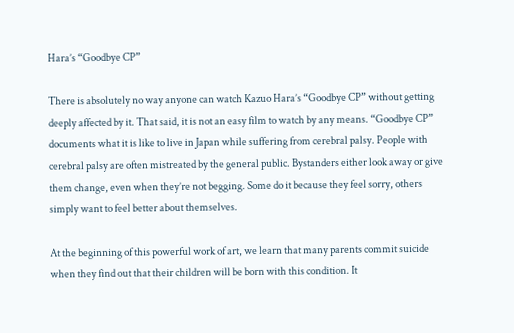Hara’s “Goodbye CP”

There is absolutely no way anyone can watch Kazuo Hara’s “Goodbye CP” without getting deeply affected by it. That said, it is not an easy film to watch by any means. “Goodbye CP” documents what it is like to live in Japan while suffering from cerebral palsy. People with cerebral palsy are often mistreated by the general public. Bystanders either look away or give them change, even when they’re not begging. Some do it because they feel sorry, others simply want to feel better about themselves.

At the beginning of this powerful work of art, we learn that many parents commit suicide when they find out that their children will be born with this condition. It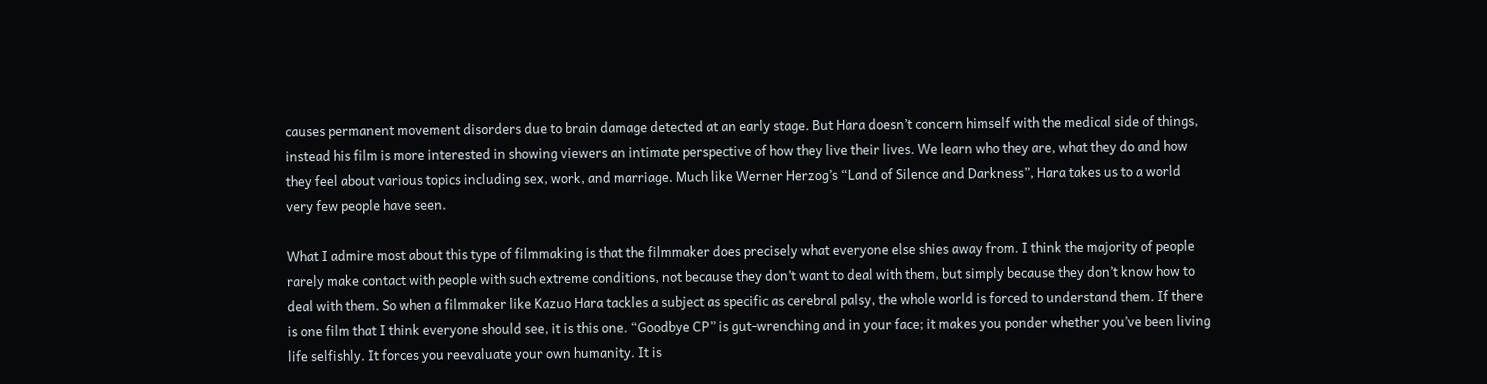causes permanent movement disorders due to brain damage detected at an early stage. But Hara doesn’t concern himself with the medical side of things, instead his film is more interested in showing viewers an intimate perspective of how they live their lives. We learn who they are, what they do and how they feel about various topics including sex, work, and marriage. Much like Werner Herzog’s “Land of Silence and Darkness”, Hara takes us to a world very few people have seen.

What I admire most about this type of filmmaking is that the filmmaker does precisely what everyone else shies away from. I think the majority of people rarely make contact with people with such extreme conditions, not because they don’t want to deal with them, but simply because they don’t know how to deal with them. So when a filmmaker like Kazuo Hara tackles a subject as specific as cerebral palsy, the whole world is forced to understand them. If there is one film that I think everyone should see, it is this one. “Goodbye CP” is gut-wrenching and in your face; it makes you ponder whether you’ve been living life selfishly. It forces you reevaluate your own humanity. It is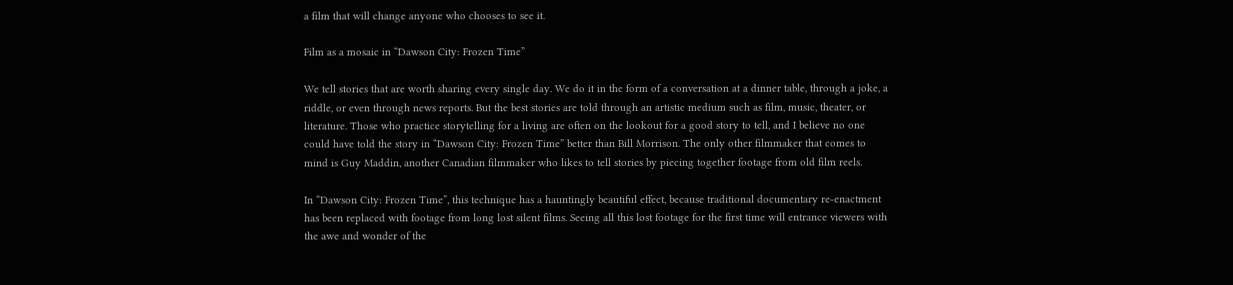a film that will change anyone who chooses to see it.

Film as a mosaic in “Dawson City: Frozen Time”

We tell stories that are worth sharing every single day. We do it in the form of a conversation at a dinner table, through a joke, a riddle, or even through news reports. But the best stories are told through an artistic medium such as film, music, theater, or literature. Those who practice storytelling for a living are often on the lookout for a good story to tell, and I believe no one could have told the story in “Dawson City: Frozen Time” better than Bill Morrison. The only other filmmaker that comes to mind is Guy Maddin, another Canadian filmmaker who likes to tell stories by piecing together footage from old film reels.

In “Dawson City: Frozen Time”, this technique has a hauntingly beautiful effect, because traditional documentary re-enactment has been replaced with footage from long lost silent films. Seeing all this lost footage for the first time will entrance viewers with the awe and wonder of the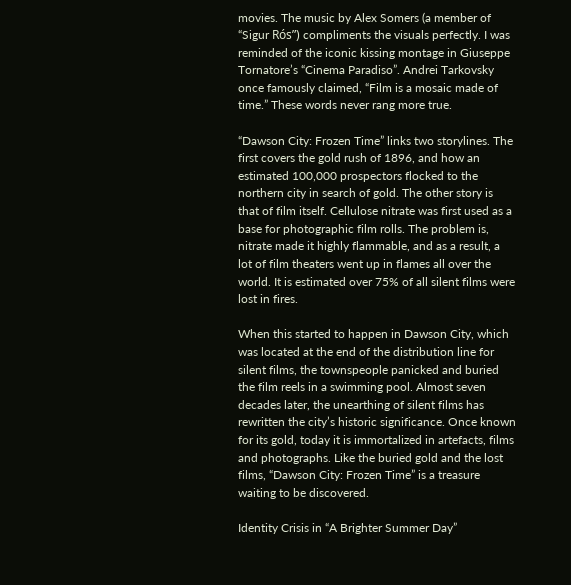movies. The music by Alex Somers (a member of “Sigur Rós”) compliments the visuals perfectly. I was reminded of the iconic kissing montage in Giuseppe Tornatore’s “Cinema Paradiso”. Andrei Tarkovsky once famously claimed, “Film is a mosaic made of time.” These words never rang more true.

“Dawson City: Frozen Time” links two storylines. The first covers the gold rush of 1896, and how an estimated 100,000 prospectors flocked to the northern city in search of gold. The other story is that of film itself. Cellulose nitrate was first used as a base for photographic film rolls. The problem is, nitrate made it highly flammable, and as a result, a lot of film theaters went up in flames all over the world. It is estimated over 75% of all silent films were lost in fires.

When this started to happen in Dawson City, which was located at the end of the distribution line for silent films, the townspeople panicked and buried the film reels in a swimming pool. Almost seven decades later, the unearthing of silent films has rewritten the city’s historic significance. Once known for its gold, today it is immortalized in artefacts, films and photographs. Like the buried gold and the lost films, “Dawson City: Frozen Time” is a treasure waiting to be discovered.

Identity Crisis in “A Brighter Summer Day”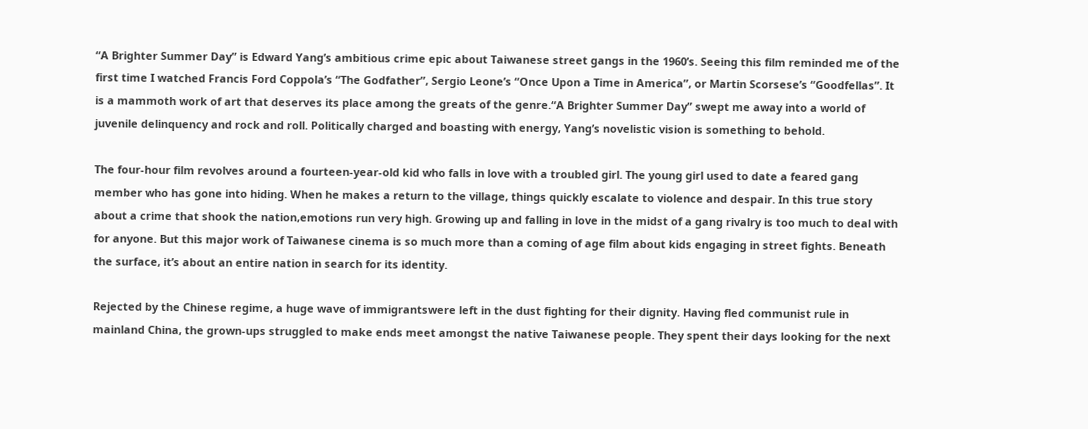“A Brighter Summer Day” is Edward Yang’s ambitious crime epic about Taiwanese street gangs in the 1960’s. Seeing this film reminded me of the first time I watched Francis Ford Coppola’s “The Godfather”, Sergio Leone’s “Once Upon a Time in America”, or Martin Scorsese’s “Goodfellas”. It is a mammoth work of art that deserves its place among the greats of the genre.“A Brighter Summer Day” swept me away into a world of juvenile delinquency and rock and roll. Politically charged and boasting with energy, Yang’s novelistic vision is something to behold.

The four-hour film revolves around a fourteen-year-old kid who falls in love with a troubled girl. The young girl used to date a feared gang member who has gone into hiding. When he makes a return to the village, things quickly escalate to violence and despair. In this true story about a crime that shook the nation,emotions run very high. Growing up and falling in love in the midst of a gang rivalry is too much to deal with for anyone. But this major work of Taiwanese cinema is so much more than a coming of age film about kids engaging in street fights. Beneath the surface, it’s about an entire nation in search for its identity.

Rejected by the Chinese regime, a huge wave of immigrantswere left in the dust fighting for their dignity. Having fled communist rule in mainland China, the grown-ups struggled to make ends meet amongst the native Taiwanese people. They spent their days looking for the next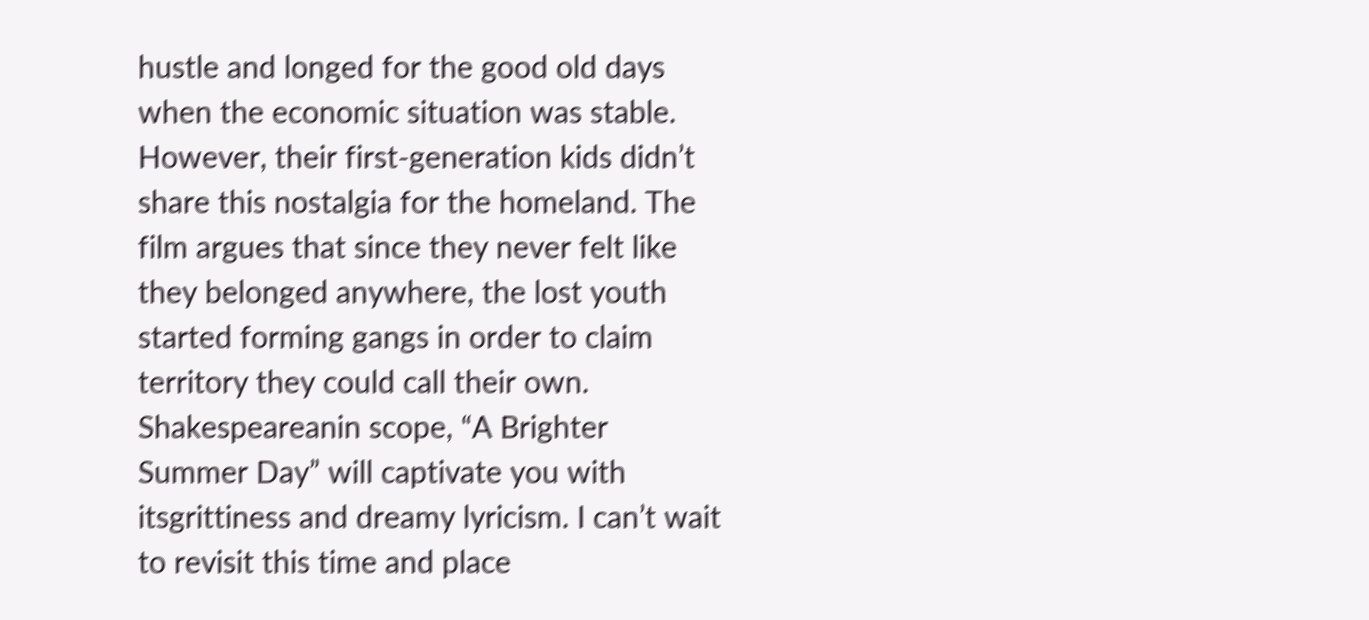hustle and longed for the good old days when the economic situation was stable. However, their first-generation kids didn’t share this nostalgia for the homeland. The film argues that since they never felt like they belonged anywhere, the lost youth started forming gangs in order to claim territory they could call their own. Shakespeareanin scope, “A Brighter Summer Day” will captivate you with itsgrittiness and dreamy lyricism. I can’t wait to revisit this time and place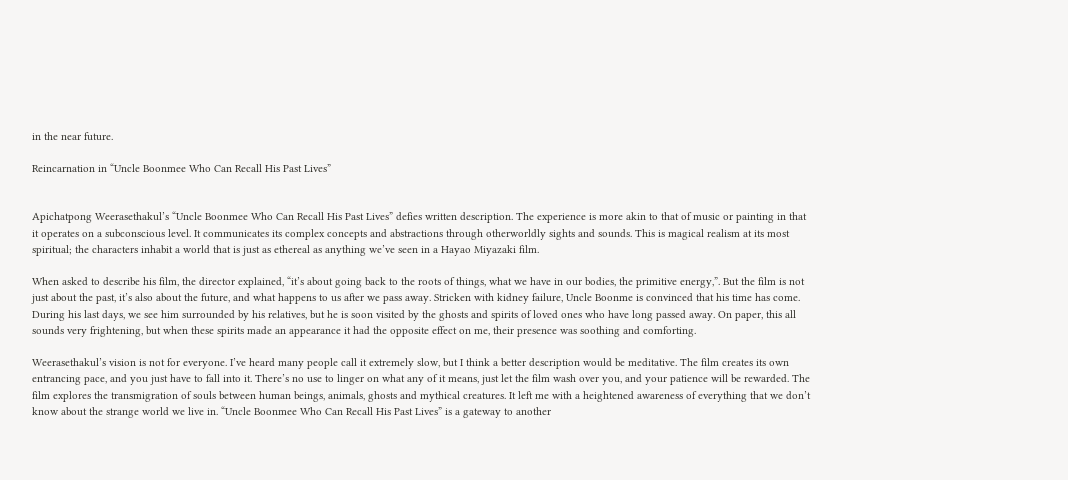in the near future.

Reincarnation in “Uncle Boonmee Who Can Recall His Past Lives”


Apichatpong Weerasethakul’s “Uncle Boonmee Who Can Recall His Past Lives” defies written description. The experience is more akin to that of music or painting in that it operates on a subconscious level. It communicates its complex concepts and abstractions through otherworldly sights and sounds. This is magical realism at its most spiritual; the characters inhabit a world that is just as ethereal as anything we’ve seen in a Hayao Miyazaki film.

When asked to describe his film, the director explained, “it’s about going back to the roots of things, what we have in our bodies, the primitive energy,”. But the film is not just about the past, it’s also about the future, and what happens to us after we pass away. Stricken with kidney failure, Uncle Boonme is convinced that his time has come. During his last days, we see him surrounded by his relatives, but he is soon visited by the ghosts and spirits of loved ones who have long passed away. On paper, this all sounds very frightening, but when these spirits made an appearance it had the opposite effect on me, their presence was soothing and comforting.

Weerasethakul’s vision is not for everyone. I’ve heard many people call it extremely slow, but I think a better description would be meditative. The film creates its own entrancing pace, and you just have to fall into it. There’s no use to linger on what any of it means, just let the film wash over you, and your patience will be rewarded. The film explores the transmigration of souls between human beings, animals, ghosts and mythical creatures. It left me with a heightened awareness of everything that we don’t know about the strange world we live in. “Uncle Boonmee Who Can Recall His Past Lives” is a gateway to another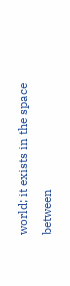world; it exists in the space between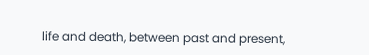life and death, between past and present,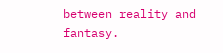between reality and fantasy.